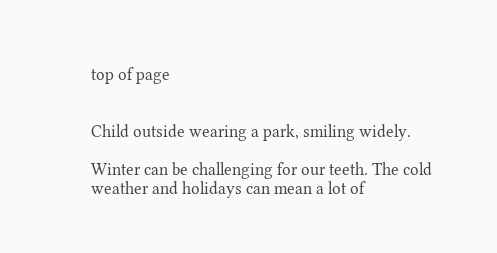top of page


Child outside wearing a park, smiling widely.

Winter can be challenging for our teeth. The cold weather and holidays can mean a lot of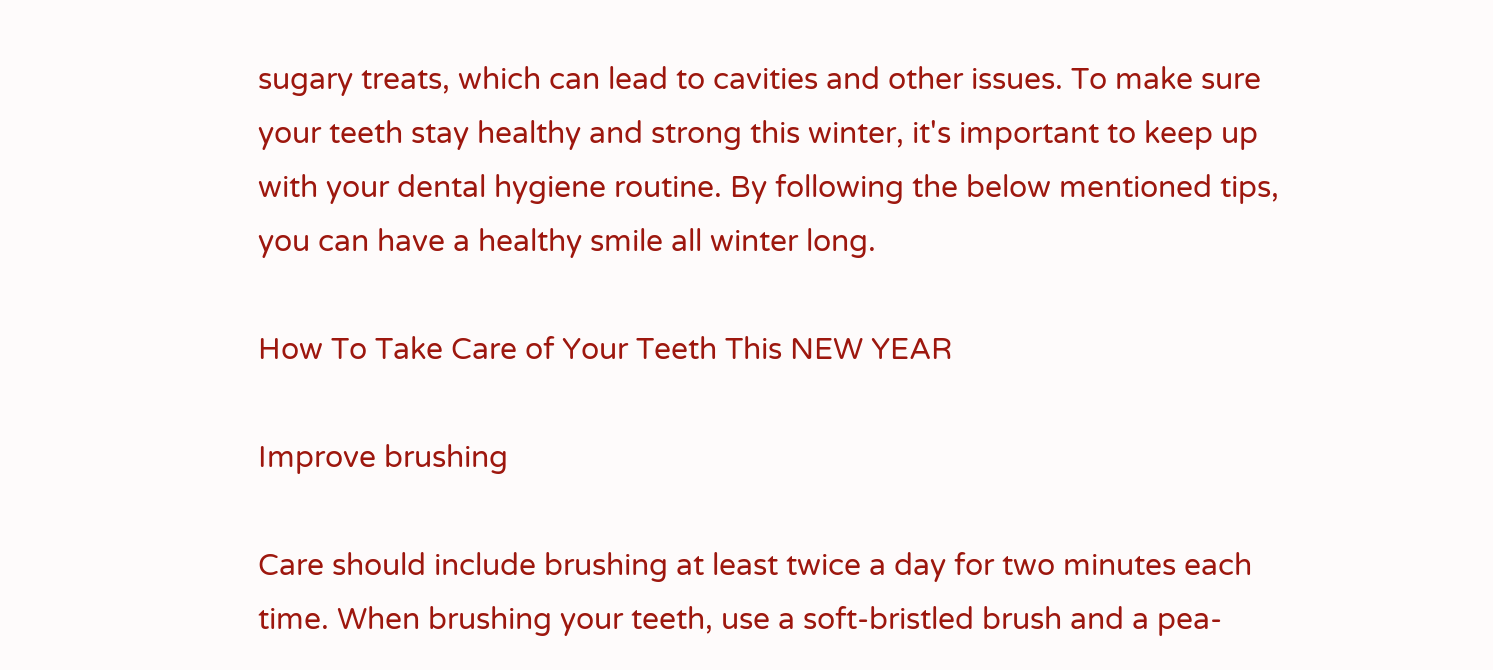sugary treats, which can lead to cavities and other issues. To make sure your teeth stay healthy and strong this winter, it's important to keep up with your dental hygiene routine. By following the below mentioned tips, you can have a healthy smile all winter long.

How To Take Care of Your Teeth This NEW YEAR

Improve brushing

Care should include brushing at least twice a day for two minutes each time. When brushing your teeth, use a soft-bristled brush and a pea-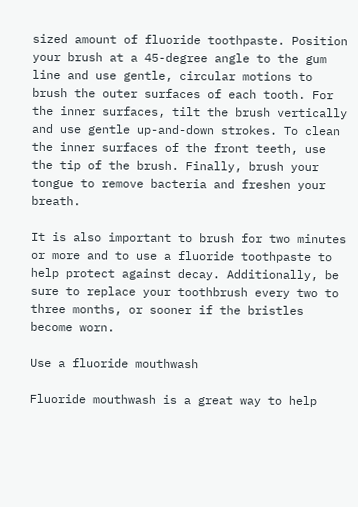sized amount of fluoride toothpaste. Position your brush at a 45-degree angle to the gum line and use gentle, circular motions to brush the outer surfaces of each tooth. For the inner surfaces, tilt the brush vertically and use gentle up-and-down strokes. To clean the inner surfaces of the front teeth, use the tip of the brush. Finally, brush your tongue to remove bacteria and freshen your breath.

It is also important to brush for two minutes or more and to use a fluoride toothpaste to help protect against decay. Additionally, be sure to replace your toothbrush every two to three months, or sooner if the bristles become worn.

Use a fluoride mouthwash

Fluoride mouthwash is a great way to help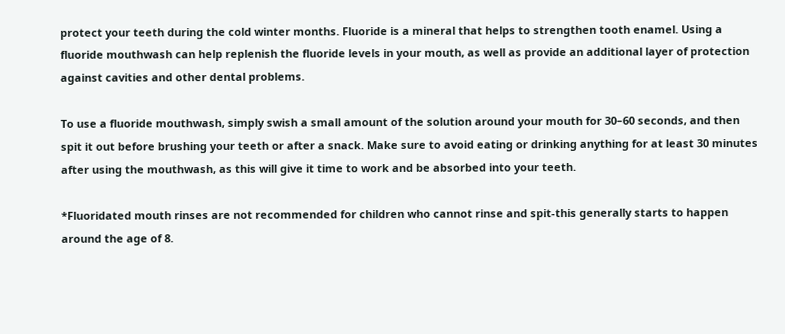protect your teeth during the cold winter months. Fluoride is a mineral that helps to strengthen tooth enamel. Using a fluoride mouthwash can help replenish the fluoride levels in your mouth, as well as provide an additional layer of protection against cavities and other dental problems.

To use a fluoride mouthwash, simply swish a small amount of the solution around your mouth for 30–60 seconds, and then spit it out before brushing your teeth or after a snack. Make sure to avoid eating or drinking anything for at least 30 minutes after using the mouthwash, as this will give it time to work and be absorbed into your teeth.

*Fluoridated mouth rinses are not recommended for children who cannot rinse and spit-this generally starts to happen around the age of 8.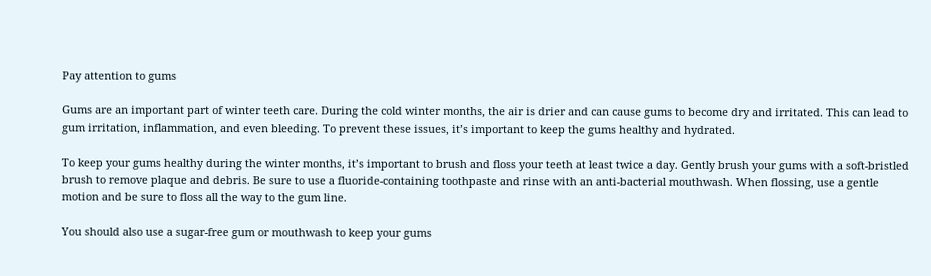Pay attention to gums

Gums are an important part of winter teeth care. During the cold winter months, the air is drier and can cause gums to become dry and irritated. This can lead to gum irritation, inflammation, and even bleeding. To prevent these issues, it’s important to keep the gums healthy and hydrated.

To keep your gums healthy during the winter months, it’s important to brush and floss your teeth at least twice a day. Gently brush your gums with a soft-bristled brush to remove plaque and debris. Be sure to use a fluoride-containing toothpaste and rinse with an anti-bacterial mouthwash. When flossing, use a gentle motion and be sure to floss all the way to the gum line.

You should also use a sugar-free gum or mouthwash to keep your gums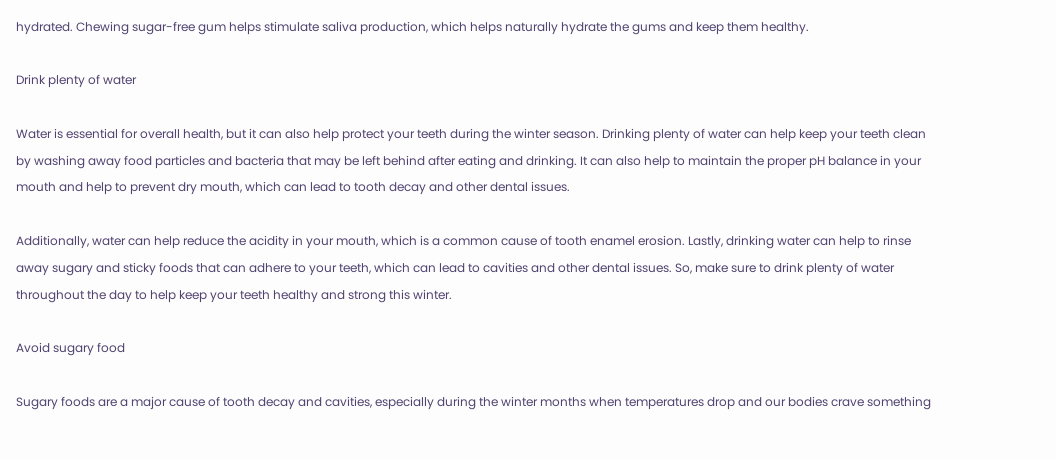hydrated. Chewing sugar-free gum helps stimulate saliva production, which helps naturally hydrate the gums and keep them healthy.

Drink plenty of water

Water is essential for overall health, but it can also help protect your teeth during the winter season. Drinking plenty of water can help keep your teeth clean by washing away food particles and bacteria that may be left behind after eating and drinking. It can also help to maintain the proper pH balance in your mouth and help to prevent dry mouth, which can lead to tooth decay and other dental issues.

Additionally, water can help reduce the acidity in your mouth, which is a common cause of tooth enamel erosion. Lastly, drinking water can help to rinse away sugary and sticky foods that can adhere to your teeth, which can lead to cavities and other dental issues. So, make sure to drink plenty of water throughout the day to help keep your teeth healthy and strong this winter.

Avoid sugary food

Sugary foods are a major cause of tooth decay and cavities, especially during the winter months when temperatures drop and our bodies crave something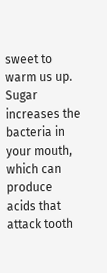sweet to warm us up. Sugar increases the bacteria in your mouth, which can produce acids that attack tooth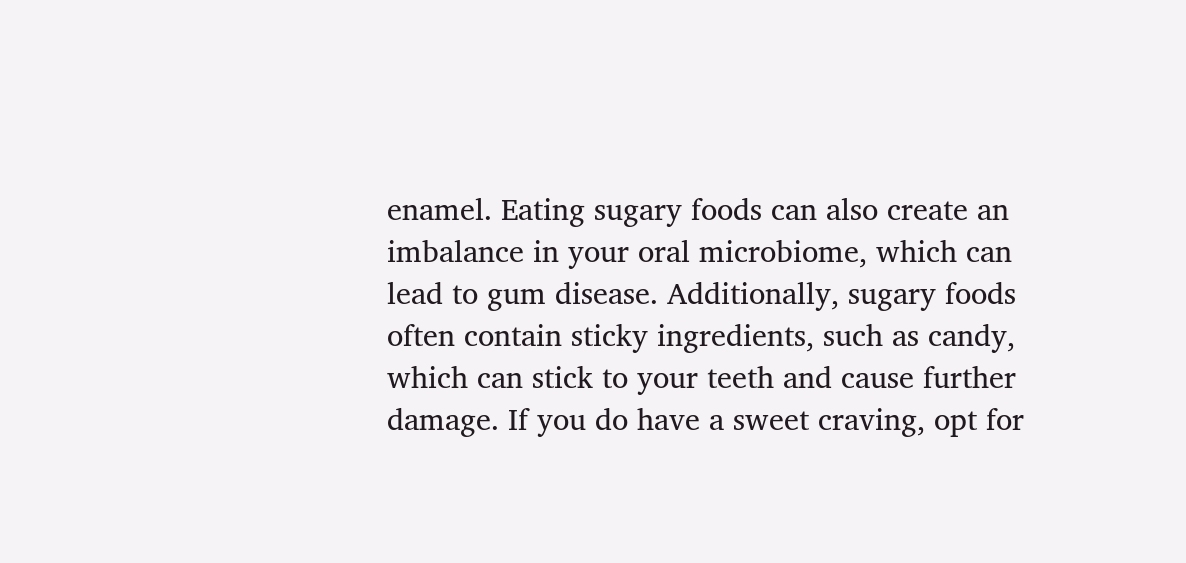enamel. Eating sugary foods can also create an imbalance in your oral microbiome, which can lead to gum disease. Additionally, sugary foods often contain sticky ingredients, such as candy, which can stick to your teeth and cause further damage. If you do have a sweet craving, opt for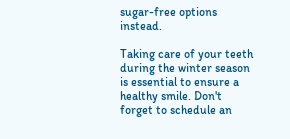sugar-free options instead.

Taking care of your teeth during the winter season is essential to ensure a healthy smile. Don't forget to schedule an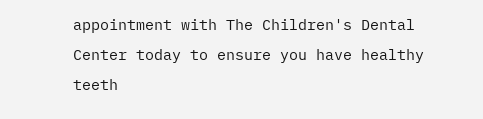appointment with The Children's Dental Center today to ensure you have healthy teeth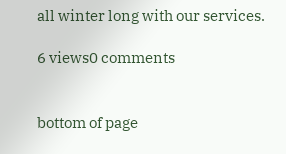all winter long with our services.

6 views0 comments


bottom of page